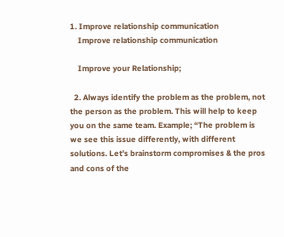1. Improve relationship communication
    Improve relationship communication

    Improve your Relationship;

  2. Always identify the problem as the problem, not the person as the problem. This will help to keep you on the same team. Example; “The problem is we see this issue differently, with different solutions. Let’s brainstorm compromises & the pros and cons of the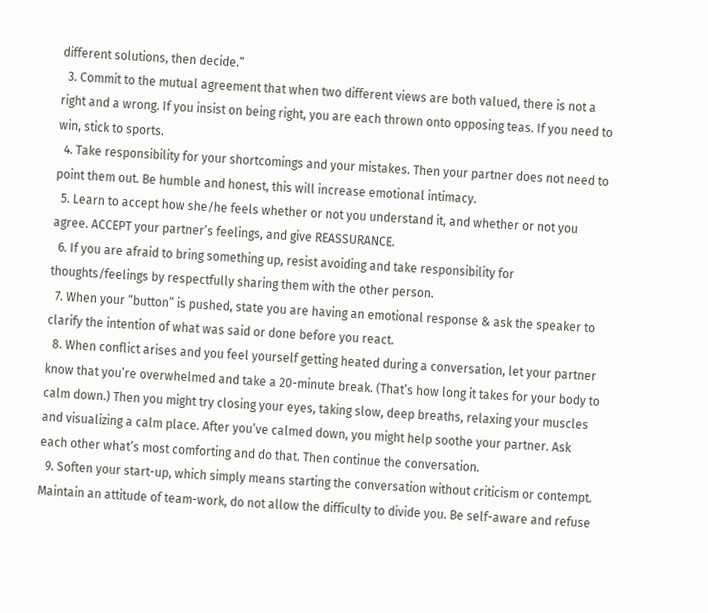different solutions, then decide.”
  3. Commit to the mutual agreement that when two different views are both valued, there is not a right and a wrong. If you insist on being right, you are each thrown onto opposing teas. If you need to win, stick to sports.
  4. Take responsibility for your shortcomings and your mistakes. Then your partner does not need to point them out. Be humble and honest, this will increase emotional intimacy.
  5. Learn to accept how she/he feels whether or not you understand it, and whether or not you agree. ACCEPT your partner’s feelings, and give REASSURANCE.
  6. If you are afraid to bring something up, resist avoiding and take responsibility for thoughts/feelings by respectfully sharing them with the other person.
  7. When your “button” is pushed, state you are having an emotional response & ask the speaker to clarify the intention of what was said or done before you react.
  8. When conflict arises and you feel yourself getting heated during a conversation, let your partner know that you’re overwhelmed and take a 20-minute break. (That’s how long it takes for your body to calm down.) Then you might try closing your eyes, taking slow, deep breaths, relaxing your muscles and visualizing a calm place. After you’ve calmed down, you might help soothe your partner. Ask each other what’s most comforting and do that. Then continue the conversation.
  9. Soften your start-up, which simply means starting the conversation without criticism or contempt. Maintain an attitude of team-work, do not allow the difficulty to divide you. Be self-aware and refuse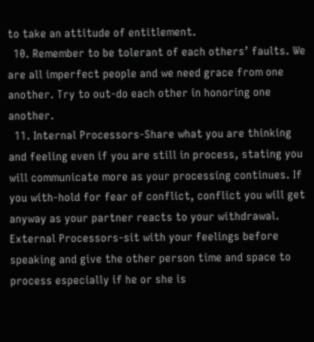to take an attitude of entitlement.
  10. Remember to be tolerant of each others’ faults. We are all imperfect people and we need grace from one another. Try to out-do each other in honoring one another.
  11. Internal Processors-Share what you are thinking and feeling even if you are still in process, stating you will communicate more as your processing continues. If you with-hold for fear of conflict, conflict you will get anyway as your partner reacts to your withdrawal.  External Processors-sit with your feelings before speaking and give the other person time and space to process especially if he or she is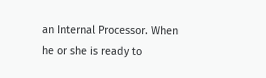an Internal Processor. When he or she is ready to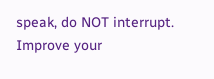speak, do NOT interrupt. Improve your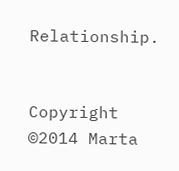Relationship.


Copyright ©2014 Marta